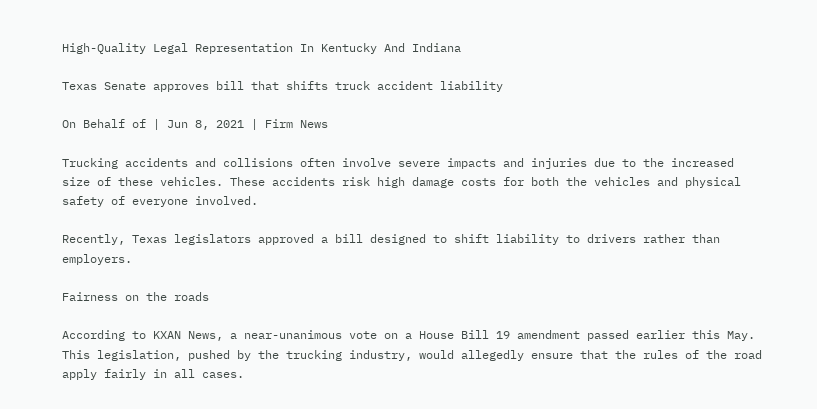High-Quality Legal Representation In Kentucky And Indiana

Texas Senate approves bill that shifts truck accident liability

On Behalf of | Jun 8, 2021 | Firm News

Trucking accidents and collisions often involve severe impacts and injuries due to the increased size of these vehicles. These accidents risk high damage costs for both the vehicles and physical safety of everyone involved.

Recently, Texas legislators approved a bill designed to shift liability to drivers rather than employers.

Fairness on the roads

According to KXAN News, a near-unanimous vote on a House Bill 19 amendment passed earlier this May. This legislation, pushed by the trucking industry, would allegedly ensure that the rules of the road apply fairly in all cases.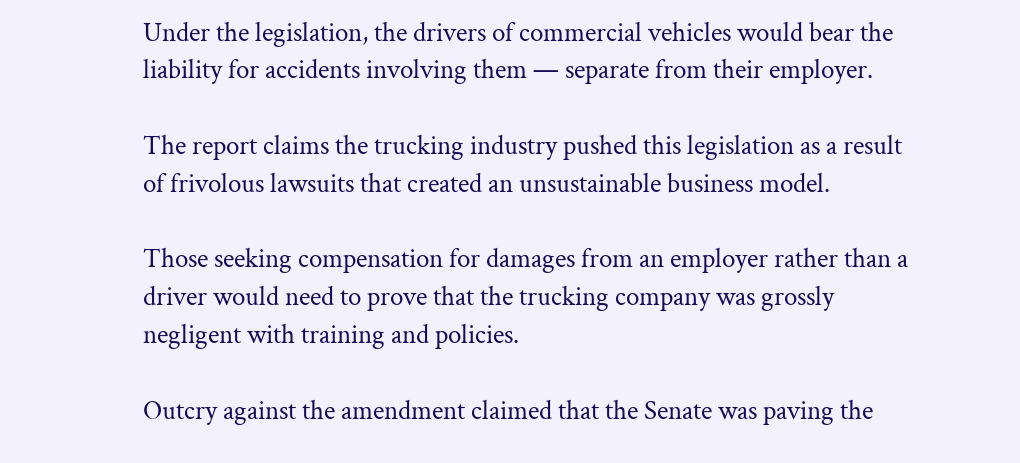Under the legislation, the drivers of commercial vehicles would bear the liability for accidents involving them — separate from their employer.

The report claims the trucking industry pushed this legislation as a result of frivolous lawsuits that created an unsustainable business model.

Those seeking compensation for damages from an employer rather than a driver would need to prove that the trucking company was grossly negligent with training and policies.

Outcry against the amendment claimed that the Senate was paving the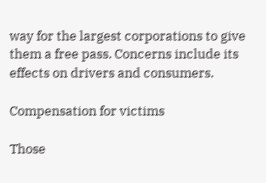way for the largest corporations to give them a free pass. Concerns include its effects on drivers and consumers.

Compensation for victims

Those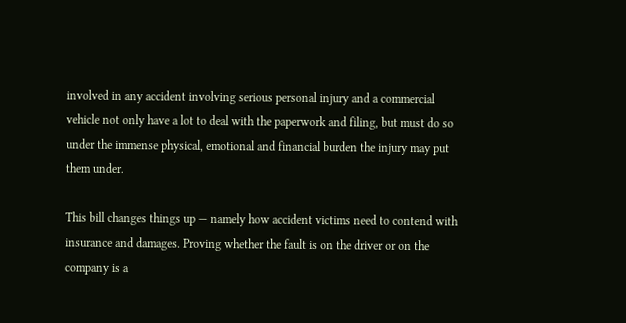involved in any accident involving serious personal injury and a commercial vehicle not only have a lot to deal with the paperwork and filing, but must do so under the immense physical, emotional and financial burden the injury may put them under.

This bill changes things up — namely how accident victims need to contend with insurance and damages. Proving whether the fault is on the driver or on the company is a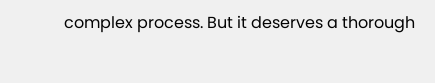complex process. But it deserves a thorough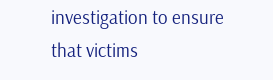investigation to ensure that victims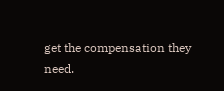get the compensation they need.